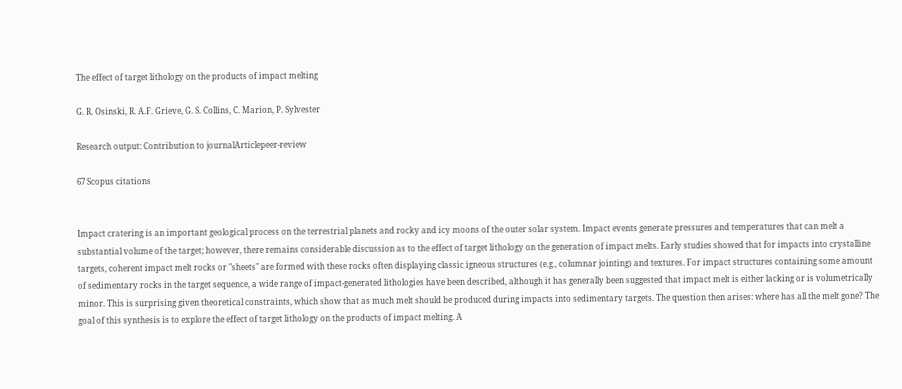The effect of target lithology on the products of impact melting

G. R. Osinski, R. A.F. Grieve, G. S. Collins, C. Marion, P. Sylvester

Research output: Contribution to journalArticlepeer-review

67 Scopus citations


Impact cratering is an important geological process on the terrestrial planets and rocky and icy moons of the outer solar system. Impact events generate pressures and temperatures that can melt a substantial volume of the target; however, there remains considerable discussion as to the effect of target lithology on the generation of impact melts. Early studies showed that for impacts into crystalline targets, coherent impact melt rocks or "sheets" are formed with these rocks often displaying classic igneous structures (e.g., columnar jointing) and textures. For impact structures containing some amount of sedimentary rocks in the target sequence, a wide range of impact-generated lithologies have been described, although it has generally been suggested that impact melt is either lacking or is volumetrically minor. This is surprising given theoretical constraints, which show that as much melt should be produced during impacts into sedimentary targets. The question then arises: where has all the melt gone? The goal of this synthesis is to explore the effect of target lithology on the products of impact melting. A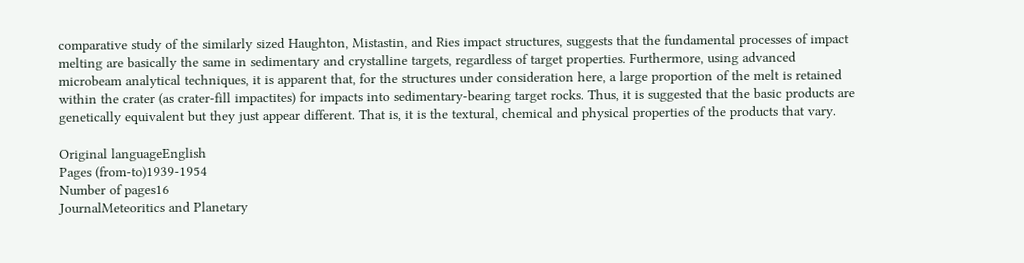comparative study of the similarly sized Haughton, Mistastin, and Ries impact structures, suggests that the fundamental processes of impact melting are basically the same in sedimentary and crystalline targets, regardless of target properties. Furthermore, using advanced microbeam analytical techniques, it is apparent that, for the structures under consideration here, a large proportion of the melt is retained within the crater (as crater-fill impactites) for impacts into sedimentary-bearing target rocks. Thus, it is suggested that the basic products are genetically equivalent but they just appear different. That is, it is the textural, chemical and physical properties of the products that vary.

Original languageEnglish
Pages (from-to)1939-1954
Number of pages16
JournalMeteoritics and Planetary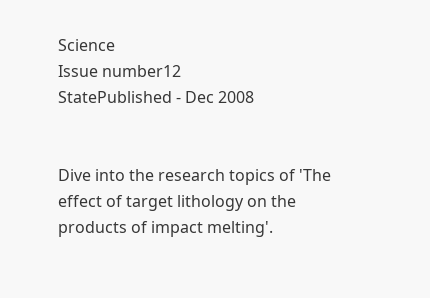Science
Issue number12
StatePublished - Dec 2008


Dive into the research topics of 'The effect of target lithology on the products of impact melting'.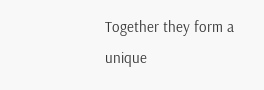Together they form a unique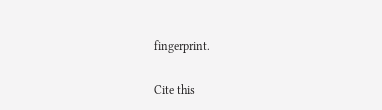fingerprint.

Cite this